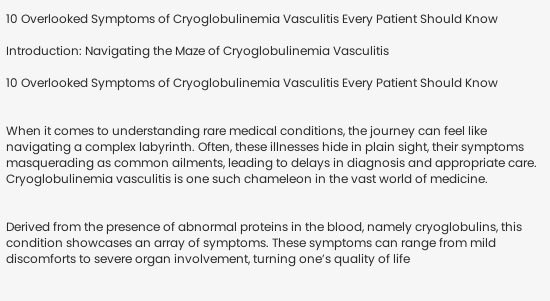10 Overlooked Symptoms of Cryoglobulinemia Vasculitis Every Patient Should Know

Introduction: Navigating the Maze of Cryoglobulinemia Vasculitis

10 Overlooked Symptoms of Cryoglobulinemia Vasculitis Every Patient Should Know


When it comes to understanding rare medical conditions, the journey can feel like navigating a complex labyrinth. Often, these illnesses hide in plain sight, their symptoms masquerading as common ailments, leading to delays in diagnosis and appropriate care. Cryoglobulinemia vasculitis is one such chameleon in the vast world of medicine.


Derived from the presence of abnormal proteins in the blood, namely cryoglobulins, this condition showcases an array of symptoms. These symptoms can range from mild discomforts to severe organ involvement, turning one’s quality of life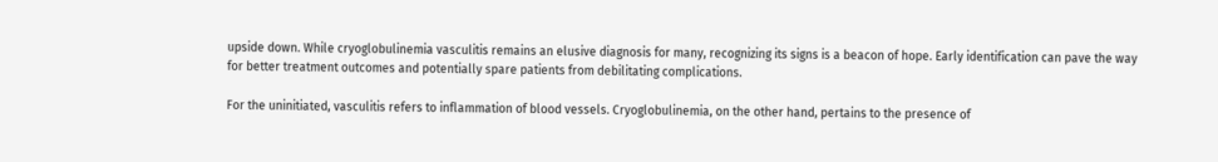upside down. While cryoglobulinemia vasculitis remains an elusive diagnosis for many, recognizing its signs is a beacon of hope. Early identification can pave the way for better treatment outcomes and potentially spare patients from debilitating complications.

For the uninitiated, vasculitis refers to inflammation of blood vessels. Cryoglobulinemia, on the other hand, pertains to the presence of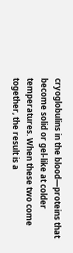cryoglobulins in the blood—proteins that become solid or gel-like at colder temperatures. When these two come together, the result is a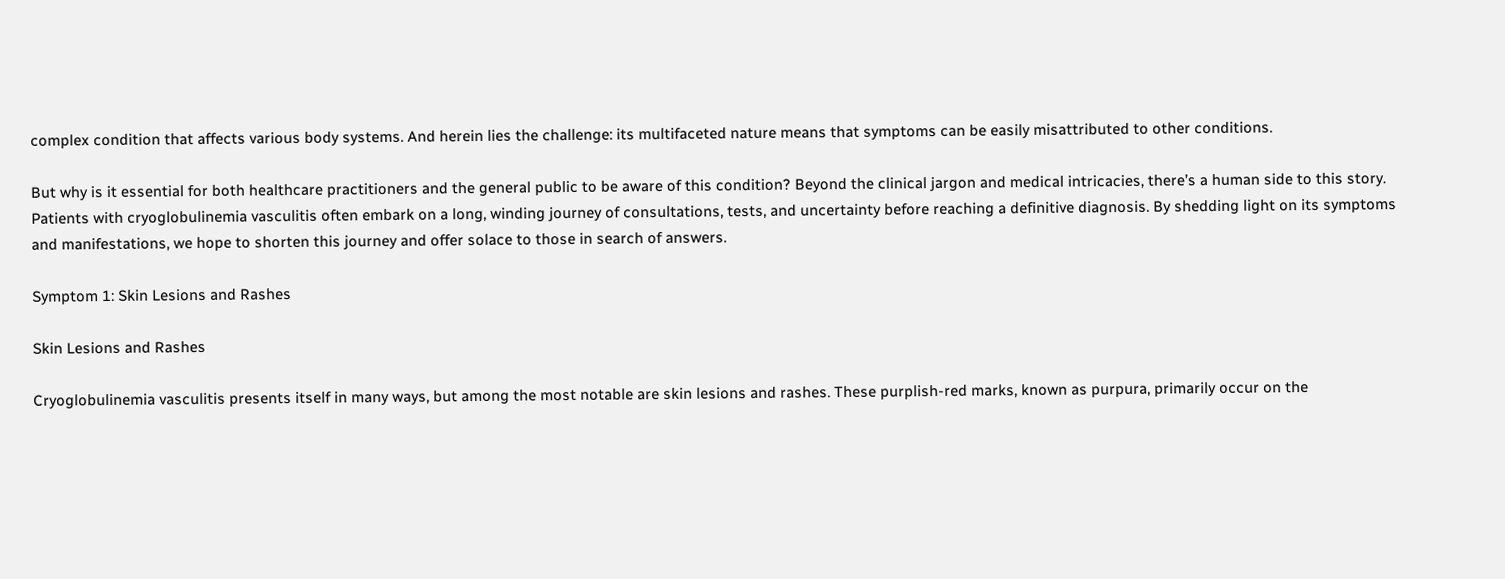complex condition that affects various body systems. And herein lies the challenge: its multifaceted nature means that symptoms can be easily misattributed to other conditions.

But why is it essential for both healthcare practitioners and the general public to be aware of this condition? Beyond the clinical jargon and medical intricacies, there’s a human side to this story. Patients with cryoglobulinemia vasculitis often embark on a long, winding journey of consultations, tests, and uncertainty before reaching a definitive diagnosis. By shedding light on its symptoms and manifestations, we hope to shorten this journey and offer solace to those in search of answers.

Symptom 1: Skin Lesions and Rashes

Skin Lesions and Rashes

Cryoglobulinemia vasculitis presents itself in many ways, but among the most notable are skin lesions and rashes. These purplish-red marks, known as purpura, primarily occur on the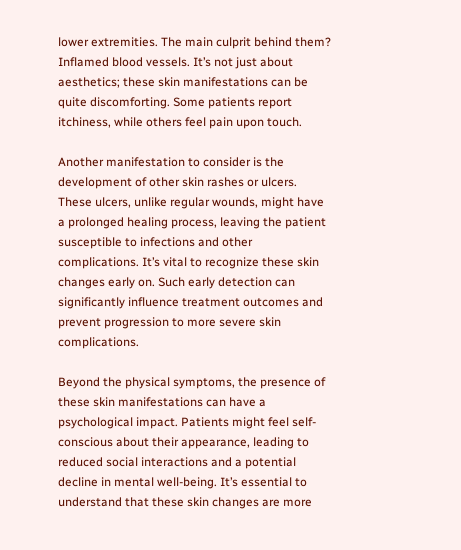lower extremities. The main culprit behind them? Inflamed blood vessels. It’s not just about aesthetics; these skin manifestations can be quite discomforting. Some patients report itchiness, while others feel pain upon touch.

Another manifestation to consider is the development of other skin rashes or ulcers. These ulcers, unlike regular wounds, might have a prolonged healing process, leaving the patient susceptible to infections and other complications. It’s vital to recognize these skin changes early on. Such early detection can significantly influence treatment outcomes and prevent progression to more severe skin complications.

Beyond the physical symptoms, the presence of these skin manifestations can have a psychological impact. Patients might feel self-conscious about their appearance, leading to reduced social interactions and a potential decline in mental well-being. It’s essential to understand that these skin changes are more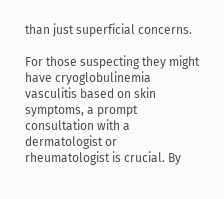than just superficial concerns.

For those suspecting they might have cryoglobulinemia vasculitis based on skin symptoms, a prompt consultation with a dermatologist or rheumatologist is crucial. By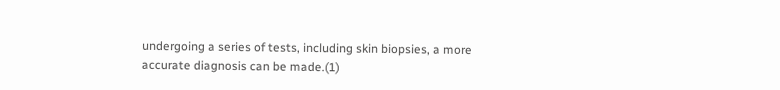undergoing a series of tests, including skin biopsies, a more accurate diagnosis can be made.(1)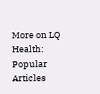More on LQ Health:
Popular Articles